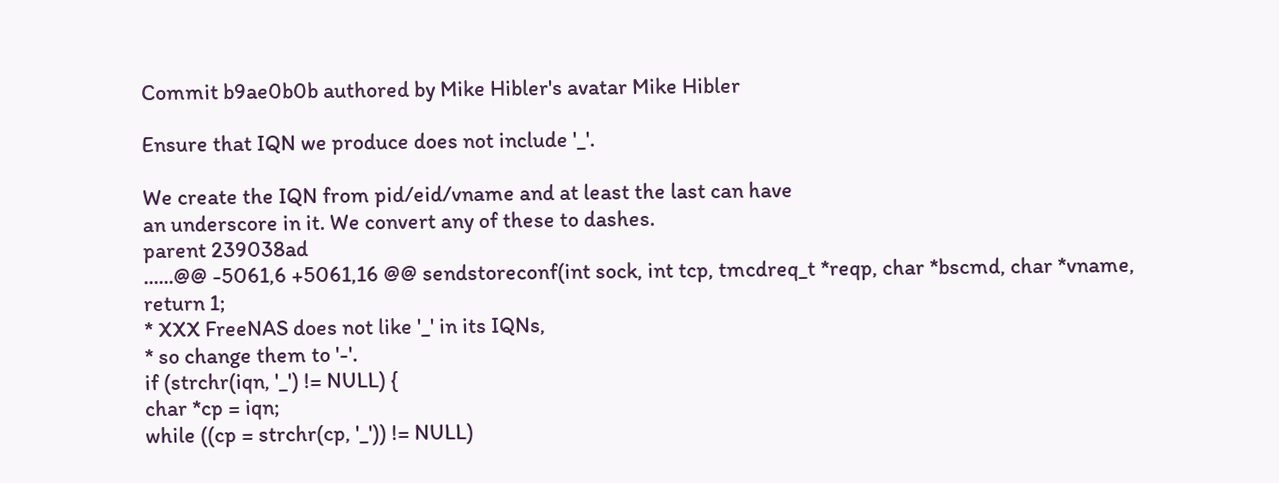Commit b9ae0b0b authored by Mike Hibler's avatar Mike Hibler

Ensure that IQN we produce does not include '_'.

We create the IQN from pid/eid/vname and at least the last can have
an underscore in it. We convert any of these to dashes.
parent 239038ad
......@@ -5061,6 +5061,16 @@ sendstoreconf(int sock, int tcp, tmcdreq_t *reqp, char *bscmd, char *vname,
return 1;
* XXX FreeNAS does not like '_' in its IQNs,
* so change them to '-'.
if (strchr(iqn, '_') != NULL) {
char *cp = iqn;
while ((cp = strchr(cp, '_')) != NULL)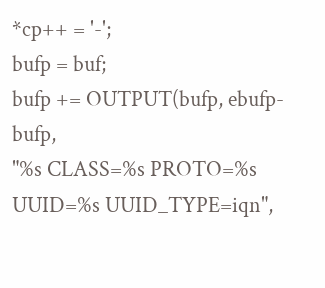*cp++ = '-';
bufp = buf;
bufp += OUTPUT(bufp, ebufp-bufp,
"%s CLASS=%s PROTO=%s UUID=%s UUID_TYPE=iqn",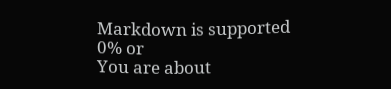Markdown is supported
0% or
You are about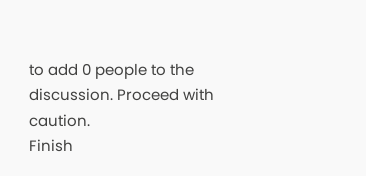to add 0 people to the discussion. Proceed with caution.
Finish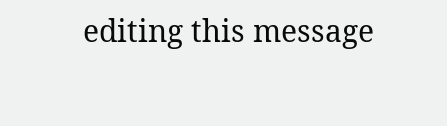editing this message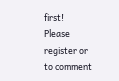first!
Please register or to comment